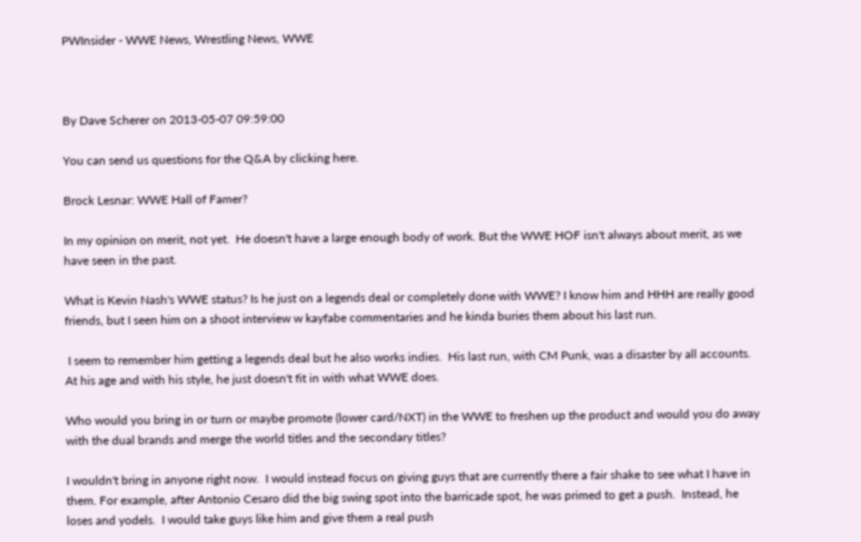PWInsider - WWE News, Wrestling News, WWE



By Dave Scherer on 2013-05-07 09:59:00

You can send us questions for the Q&A by clicking here.

Brock Lesnar: WWE Hall of Famer?

In my opinion on merit, not yet.  He doesn't have a large enough body of work. But the WWE HOF isn't always about merit, as we have seen in the past.

What is Kevin Nash's WWE status? Is he just on a legends deal or completely done with WWE? I know him and HHH are really good friends, but I seen him on a shoot interview w kayfabe commentaries and he kinda buries them about his last run.

 I seem to remember him getting a legends deal but he also works indies.  His last run, with CM Punk, was a disaster by all accounts.  At his age and with his style, he just doesn't fit in with what WWE does.

Who would you bring in or turn or maybe promote (lower card/NXT) in the WWE to freshen up the product and would you do away with the dual brands and merge the world titles and the secondary titles?

I wouldn't bring in anyone right now.  I would instead focus on giving guys that are currently there a fair shake to see what I have in them. For example, after Antonio Cesaro did the big swing spot into the barricade spot, he was primed to get a push.  Instead, he loses and yodels.  I would take guys like him and give them a real push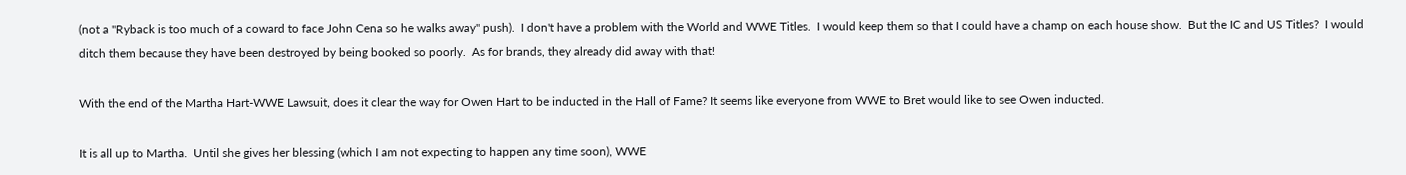(not a "Ryback is too much of a coward to face John Cena so he walks away" push).  I don't have a problem with the World and WWE Titles.  I would keep them so that I could have a champ on each house show.  But the IC and US Titles?  I would ditch them because they have been destroyed by being booked so poorly.  As for brands, they already did away with that!

With the end of the Martha Hart-WWE Lawsuit, does it clear the way for Owen Hart to be inducted in the Hall of Fame? It seems like everyone from WWE to Bret would like to see Owen inducted.

It is all up to Martha.  Until she gives her blessing (which I am not expecting to happen any time soon), WWE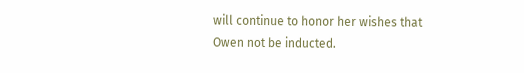will continue to honor her wishes that Owen not be inducted.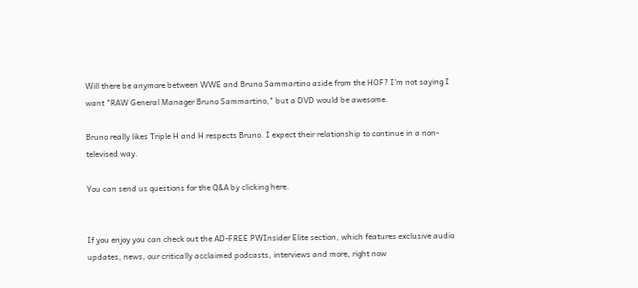Will there be anymore between WWE and Bruno Sammartino aside from the HOF? I'm not saying I want "RAW General Manager Bruno Sammartino," but a DVD would be awesome.

Bruno really likes Triple H and H respects Bruno. I expect their relationship to continue in a non-televised way.

You can send us questions for the Q&A by clicking here.


If you enjoy you can check out the AD-FREE PWInsider Elite section, which features exclusive audio updates, news, our critically acclaimed podcasts, interviews and more, right now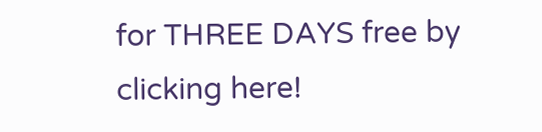for THREE DAYS free by clicking here!